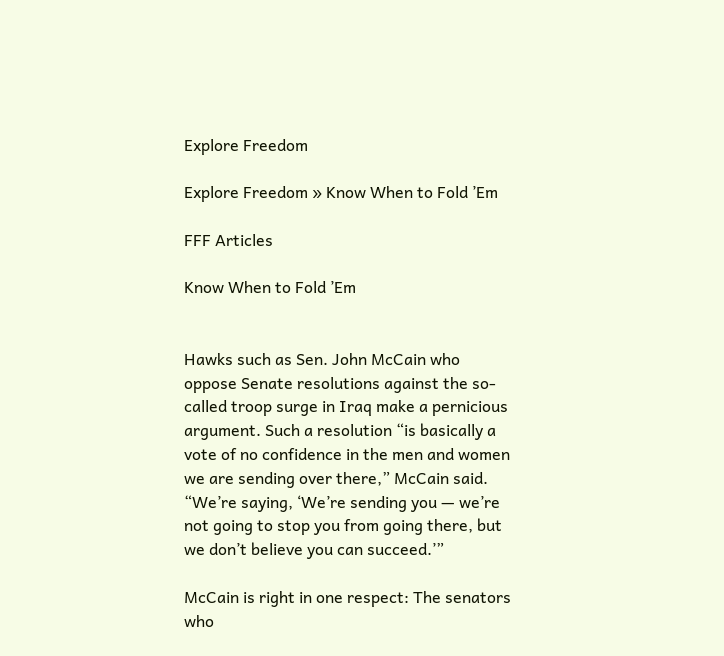Explore Freedom

Explore Freedom » Know When to Fold ’Em

FFF Articles

Know When to Fold ’Em


Hawks such as Sen. John McCain who oppose Senate resolutions against the so-called troop surge in Iraq make a pernicious argument. Such a resolution “is basically a vote of no confidence in the men and women we are sending over there,” McCain said. “We’re saying, ‘We’re sending you — we’re not going to stop you from going there, but we don’t believe you can succeed.’”

McCain is right in one respect: The senators who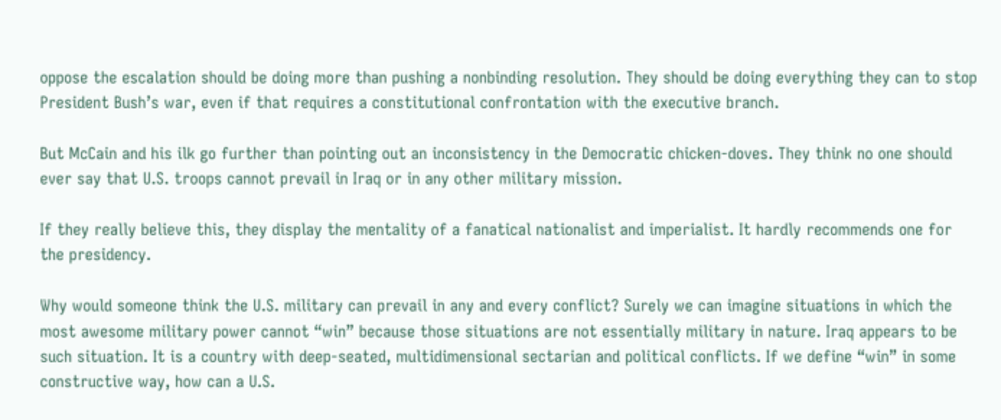oppose the escalation should be doing more than pushing a nonbinding resolution. They should be doing everything they can to stop President Bush’s war, even if that requires a constitutional confrontation with the executive branch.

But McCain and his ilk go further than pointing out an inconsistency in the Democratic chicken-doves. They think no one should ever say that U.S. troops cannot prevail in Iraq or in any other military mission.

If they really believe this, they display the mentality of a fanatical nationalist and imperialist. It hardly recommends one for the presidency.

Why would someone think the U.S. military can prevail in any and every conflict? Surely we can imagine situations in which the most awesome military power cannot “win” because those situations are not essentially military in nature. Iraq appears to be such situation. It is a country with deep-seated, multidimensional sectarian and political conflicts. If we define “win” in some constructive way, how can a U.S.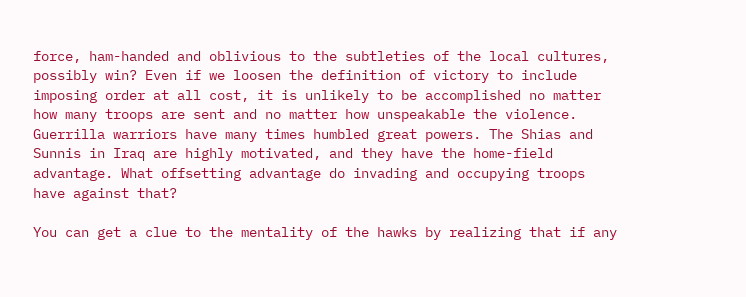force, ham-handed and oblivious to the subtleties of the local cultures, possibly win? Even if we loosen the definition of victory to include imposing order at all cost, it is unlikely to be accomplished no matter how many troops are sent and no matter how unspeakable the violence. Guerrilla warriors have many times humbled great powers. The Shias and Sunnis in Iraq are highly motivated, and they have the home-field advantage. What offsetting advantage do invading and occupying troops have against that?

You can get a clue to the mentality of the hawks by realizing that if any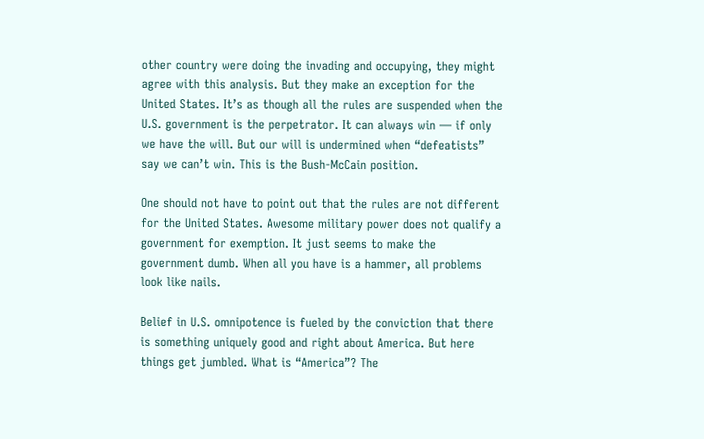other country were doing the invading and occupying, they might agree with this analysis. But they make an exception for the United States. It’s as though all the rules are suspended when the U.S. government is the perpetrator. It can always win — if only we have the will. But our will is undermined when “defeatists” say we can’t win. This is the Bush-McCain position.

One should not have to point out that the rules are not different for the United States. Awesome military power does not qualify a government for exemption. It just seems to make the government dumb. When all you have is a hammer, all problems look like nails.

Belief in U.S. omnipotence is fueled by the conviction that there is something uniquely good and right about America. But here things get jumbled. What is “America”? The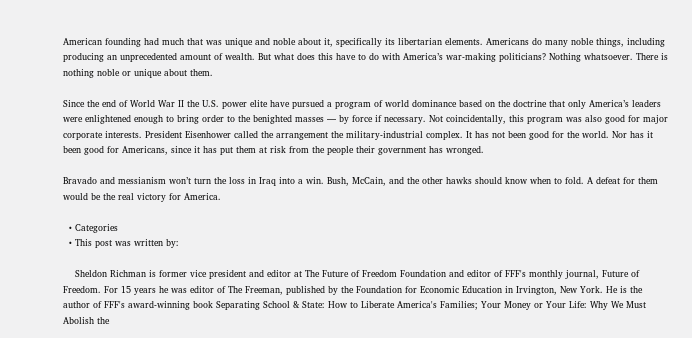American founding had much that was unique and noble about it, specifically its libertarian elements. Americans do many noble things, including producing an unprecedented amount of wealth. But what does this have to do with America’s war-making politicians? Nothing whatsoever. There is nothing noble or unique about them.

Since the end of World War II the U.S. power elite have pursued a program of world dominance based on the doctrine that only America’s leaders were enlightened enough to bring order to the benighted masses — by force if necessary. Not coincidentally, this program was also good for major corporate interests. President Eisenhower called the arrangement the military-industrial complex. It has not been good for the world. Nor has it been good for Americans, since it has put them at risk from the people their government has wronged.

Bravado and messianism won’t turn the loss in Iraq into a win. Bush, McCain, and the other hawks should know when to fold. A defeat for them would be the real victory for America.

  • Categories
  • This post was written by:

    Sheldon Richman is former vice president and editor at The Future of Freedom Foundation and editor of FFF's monthly journal, Future of Freedom. For 15 years he was editor of The Freeman, published by the Foundation for Economic Education in Irvington, New York. He is the author of FFF's award-winning book Separating School & State: How to Liberate America's Families; Your Money or Your Life: Why We Must Abolish the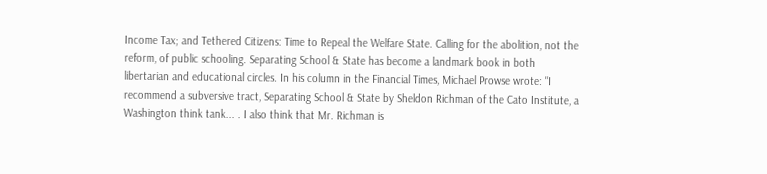Income Tax; and Tethered Citizens: Time to Repeal the Welfare State. Calling for the abolition, not the reform, of public schooling. Separating School & State has become a landmark book in both libertarian and educational circles. In his column in the Financial Times, Michael Prowse wrote: "I recommend a subversive tract, Separating School & State by Sheldon Richman of the Cato Institute, a Washington think tank... . I also think that Mr. Richman is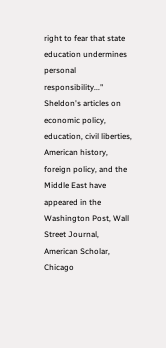right to fear that state education undermines personal responsibility..." Sheldon's articles on economic policy, education, civil liberties, American history, foreign policy, and the Middle East have appeared in the Washington Post, Wall Street Journal, American Scholar, Chicago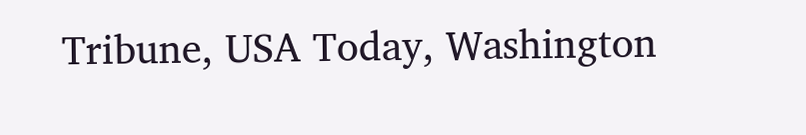Tribune, USA Today, Washington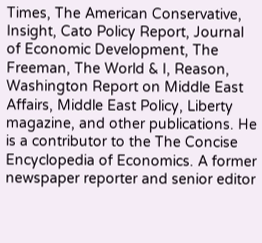Times, The American Conservative, Insight, Cato Policy Report, Journal of Economic Development, The Freeman, The World & I, Reason, Washington Report on Middle East Affairs, Middle East Policy, Liberty magazine, and other publications. He is a contributor to the The Concise Encyclopedia of Economics. A former newspaper reporter and senior editor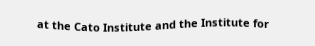at the Cato Institute and the Institute for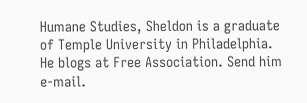Humane Studies, Sheldon is a graduate of Temple University in Philadelphia. He blogs at Free Association. Send him e-mail.